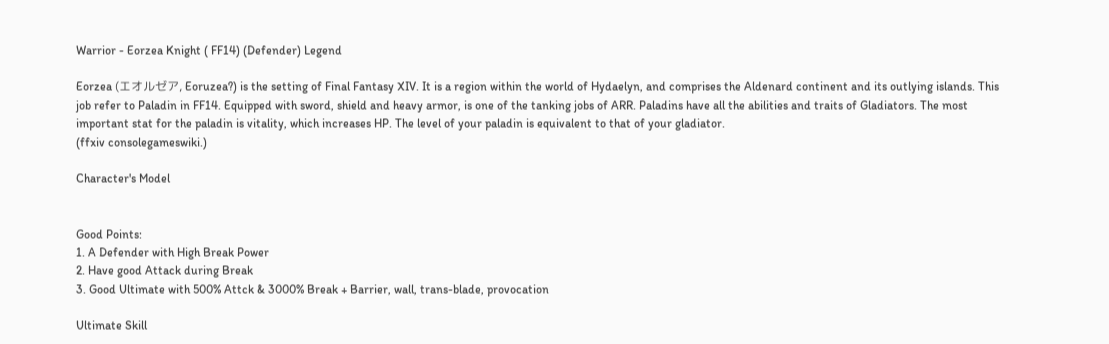Warrior - Eorzea Knight ( FF14) (Defender) Legend

Eorzea (エオルゼア, Eoruzea?) is the setting of Final Fantasy XIV. It is a region within the world of Hydaelyn, and comprises the Aldenard continent and its outlying islands. This job refer to Paladin in FF14. Equipped with sword, shield and heavy armor, is one of the tanking jobs of ARR. Paladins have all the abilities and traits of Gladiators. The most important stat for the paladin is vitality, which increases HP. The level of your paladin is equivalent to that of your gladiator.
(ffxiv consolegameswiki.)

Character's Model


Good Points:
1. A Defender with High Break Power
2. Have good Attack during Break
3. Good Ultimate with 500% Attck & 3000% Break + Barrier, wall, trans-blade, provocation

Ultimate Skill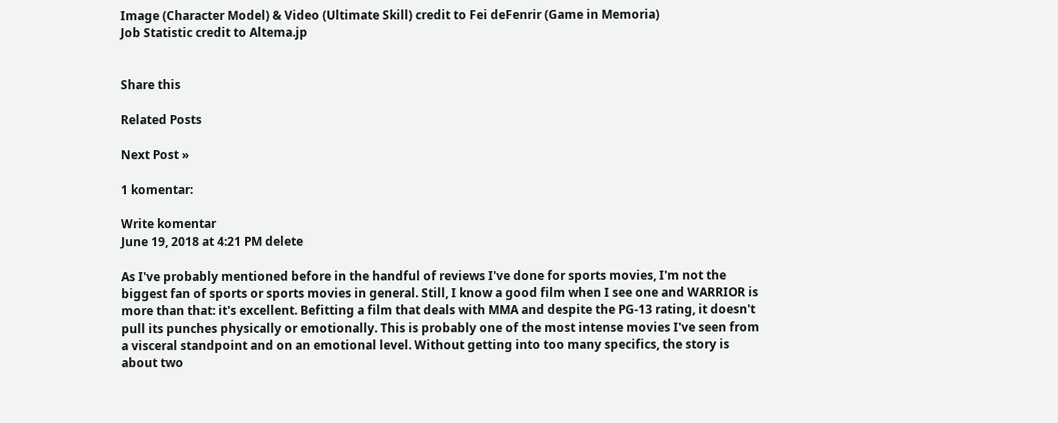Image (Character Model) & Video (Ultimate Skill) credit to Fei deFenrir (Game in Memoria)
Job Statistic credit to Altema.jp


Share this

Related Posts

Next Post »

1 komentar:

Write komentar
June 19, 2018 at 4:21 PM delete

As I've probably mentioned before in the handful of reviews I've done for sports movies, I'm not the biggest fan of sports or sports movies in general. Still, I know a good film when I see one and WARRIOR is more than that: it's excellent. Befitting a film that deals with MMA and despite the PG-13 rating, it doesn't pull its punches physically or emotionally. This is probably one of the most intense movies I've seen from a visceral standpoint and on an emotional level. Without getting into too many specifics, the story is about two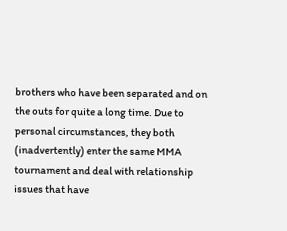brothers who have been separated and on the outs for quite a long time. Due to personal circumstances, they both (inadvertently) enter the same MMA tournament and deal with relationship issues that have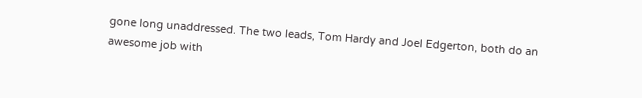gone long unaddressed. The two leads, Tom Hardy and Joel Edgerton, both do an awesome job with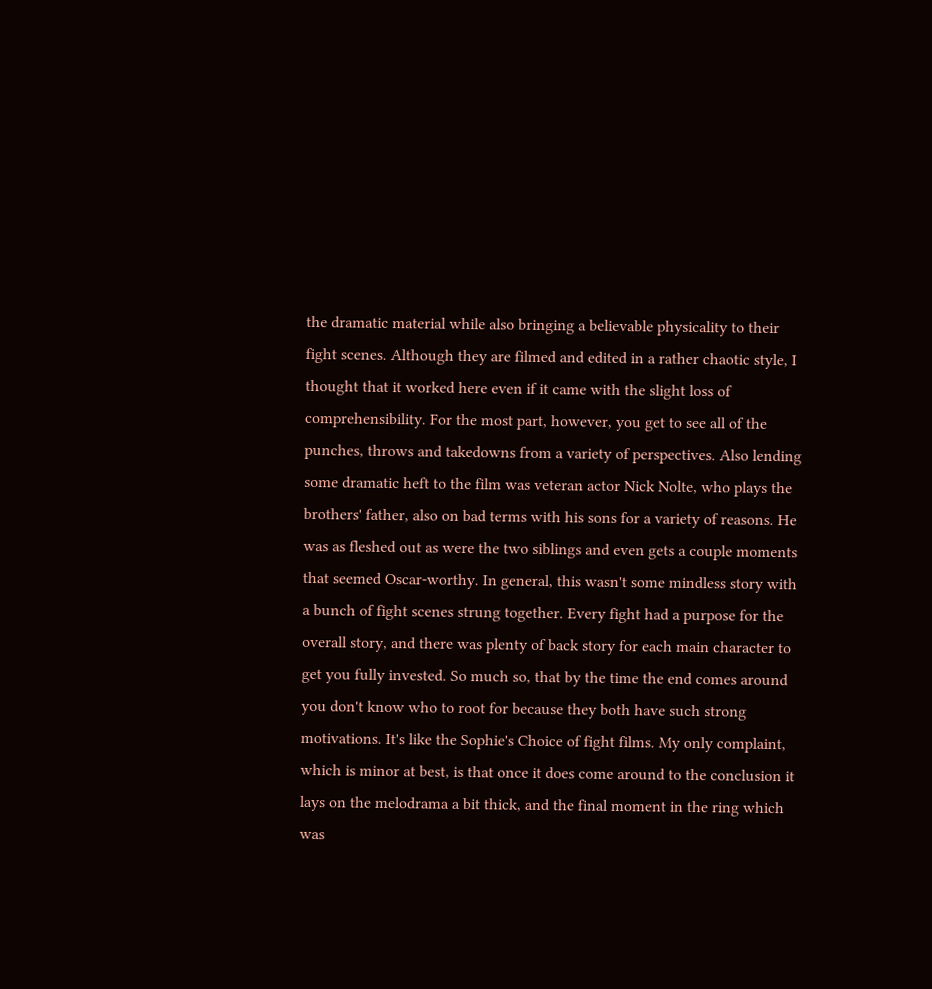the dramatic material while also bringing a believable physicality to their fight scenes. Although they are filmed and edited in a rather chaotic style, I thought that it worked here even if it came with the slight loss of comprehensibility. For the most part, however, you get to see all of the punches, throws and takedowns from a variety of perspectives. Also lending some dramatic heft to the film was veteran actor Nick Nolte, who plays the brothers' father, also on bad terms with his sons for a variety of reasons. He was as fleshed out as were the two siblings and even gets a couple moments that seemed Oscar-worthy. In general, this wasn't some mindless story with a bunch of fight scenes strung together. Every fight had a purpose for the overall story, and there was plenty of back story for each main character to get you fully invested. So much so, that by the time the end comes around you don't know who to root for because they both have such strong motivations. It's like the Sophie's Choice of fight films. My only complaint, which is minor at best, is that once it does come around to the conclusion it lays on the melodrama a bit thick, and the final moment in the ring which was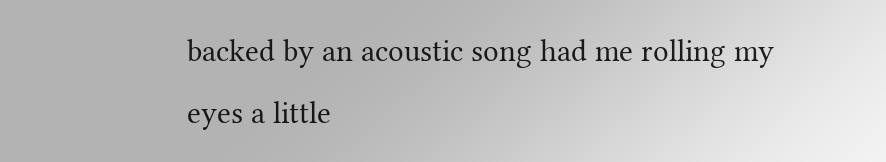backed by an acoustic song had me rolling my eyes a little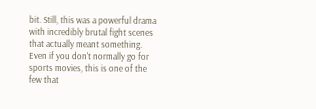bit. Still, this was a powerful drama with incredibly brutal fight scenes that actually meant something. Even if you don't normally go for sports movies, this is one of the few that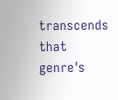transcends that genre's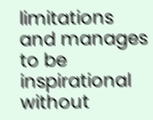limitations and manages to be inspirational without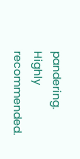pandering. Highly recommended.